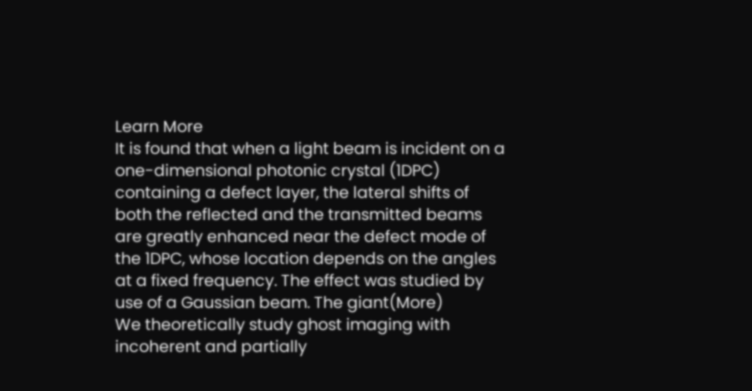Learn More
It is found that when a light beam is incident on a one-dimensional photonic crystal (1DPC) containing a defect layer, the lateral shifts of both the reflected and the transmitted beams are greatly enhanced near the defect mode of the 1DPC, whose location depends on the angles at a fixed frequency. The effect was studied by use of a Gaussian beam. The giant(More)
We theoretically study ghost imaging with incoherent and partially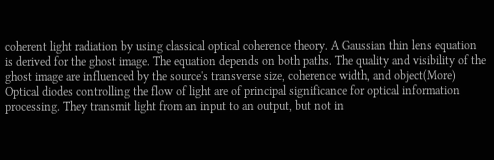coherent light radiation by using classical optical coherence theory. A Gaussian thin lens equation is derived for the ghost image. The equation depends on both paths. The quality and visibility of the ghost image are influenced by the source's transverse size, coherence width, and object(More)
Optical diodes controlling the flow of light are of principal significance for optical information processing. They transmit light from an input to an output, but not in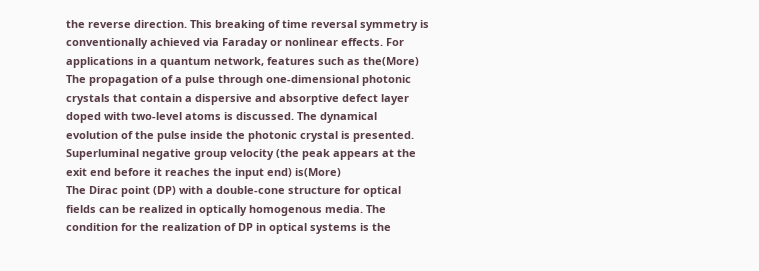the reverse direction. This breaking of time reversal symmetry is conventionally achieved via Faraday or nonlinear effects. For applications in a quantum network, features such as the(More)
The propagation of a pulse through one-dimensional photonic crystals that contain a dispersive and absorptive defect layer doped with two-level atoms is discussed. The dynamical evolution of the pulse inside the photonic crystal is presented. Superluminal negative group velocity (the peak appears at the exit end before it reaches the input end) is(More)
The Dirac point (DP) with a double-cone structure for optical fields can be realized in optically homogenous media. The condition for the realization of DP in optical systems is the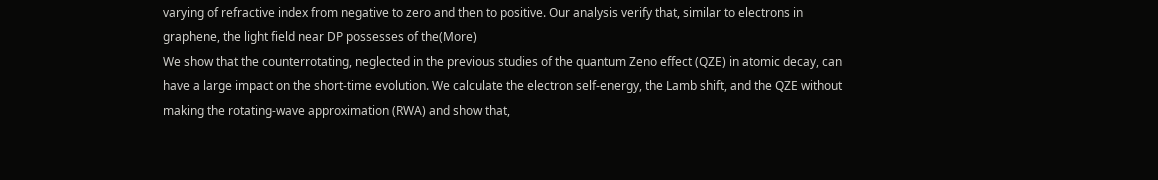varying of refractive index from negative to zero and then to positive. Our analysis verify that, similar to electrons in graphene, the light field near DP possesses of the(More)
We show that the counterrotating, neglected in the previous studies of the quantum Zeno effect (QZE) in atomic decay, can have a large impact on the short-time evolution. We calculate the electron self-energy, the Lamb shift, and the QZE without making the rotating-wave approximation (RWA) and show that,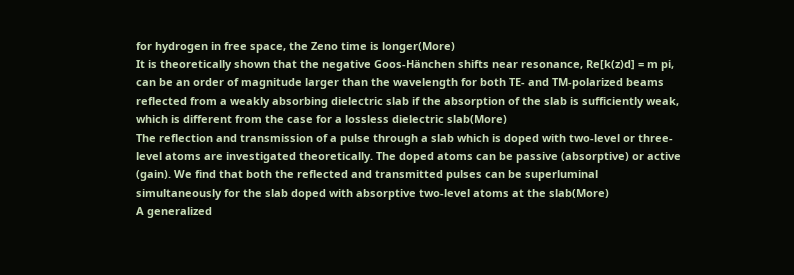for hydrogen in free space, the Zeno time is longer(More)
It is theoretically shown that the negative Goos-Hänchen shifts near resonance, Re[k(z)d] = m pi, can be an order of magnitude larger than the wavelength for both TE- and TM-polarized beams reflected from a weakly absorbing dielectric slab if the absorption of the slab is sufficiently weak, which is different from the case for a lossless dielectric slab(More)
The reflection and transmission of a pulse through a slab which is doped with two-level or three-level atoms are investigated theoretically. The doped atoms can be passive (absorptive) or active (gain). We find that both the reflected and transmitted pulses can be superluminal simultaneously for the slab doped with absorptive two-level atoms at the slab(More)
A generalized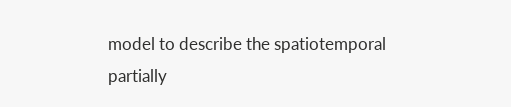model to describe the spatiotemporal partially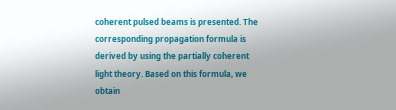coherent pulsed beams is presented. The corresponding propagation formula is derived by using the partially coherent light theory. Based on this formula, we obtain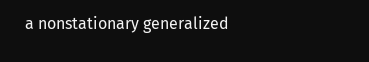a nonstationary generalized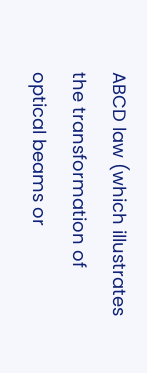ABCD law (which illustrates the transformation of optical beams or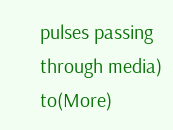pulses passing through media) to(More)